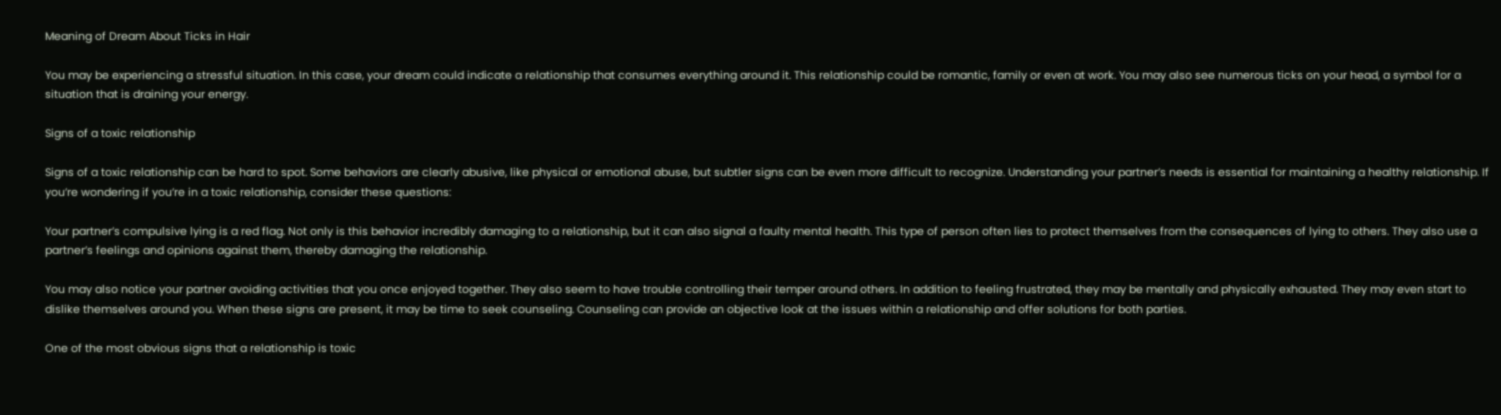Meaning of Dream About Ticks in Hair

You may be experiencing a stressful situation. In this case, your dream could indicate a relationship that consumes everything around it. This relationship could be romantic, family or even at work. You may also see numerous ticks on your head, a symbol for a situation that is draining your energy.

Signs of a toxic relationship

Signs of a toxic relationship can be hard to spot. Some behaviors are clearly abusive, like physical or emotional abuse, but subtler signs can be even more difficult to recognize. Understanding your partner’s needs is essential for maintaining a healthy relationship. If you’re wondering if you’re in a toxic relationship, consider these questions:

Your partner’s compulsive lying is a red flag. Not only is this behavior incredibly damaging to a relationship, but it can also signal a faulty mental health. This type of person often lies to protect themselves from the consequences of lying to others. They also use a partner’s feelings and opinions against them, thereby damaging the relationship.

You may also notice your partner avoiding activities that you once enjoyed together. They also seem to have trouble controlling their temper around others. In addition to feeling frustrated, they may be mentally and physically exhausted. They may even start to dislike themselves around you. When these signs are present, it may be time to seek counseling. Counseling can provide an objective look at the issues within a relationship and offer solutions for both parties.

One of the most obvious signs that a relationship is toxic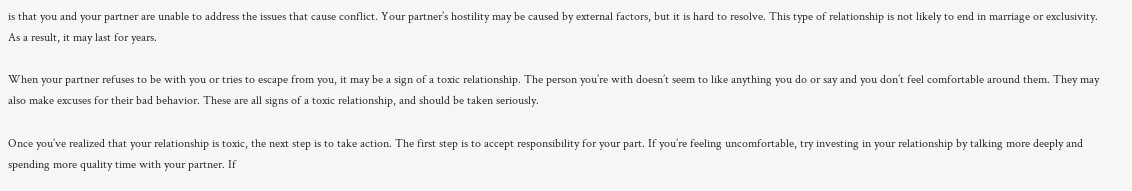is that you and your partner are unable to address the issues that cause conflict. Your partner’s hostility may be caused by external factors, but it is hard to resolve. This type of relationship is not likely to end in marriage or exclusivity. As a result, it may last for years.

When your partner refuses to be with you or tries to escape from you, it may be a sign of a toxic relationship. The person you’re with doesn’t seem to like anything you do or say and you don’t feel comfortable around them. They may also make excuses for their bad behavior. These are all signs of a toxic relationship, and should be taken seriously.

Once you’ve realized that your relationship is toxic, the next step is to take action. The first step is to accept responsibility for your part. If you’re feeling uncomfortable, try investing in your relationship by talking more deeply and spending more quality time with your partner. If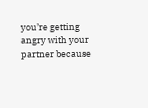you’re getting angry with your partner because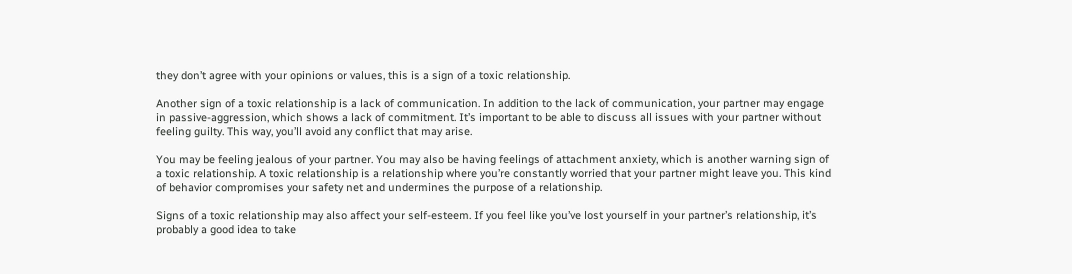they don’t agree with your opinions or values, this is a sign of a toxic relationship.

Another sign of a toxic relationship is a lack of communication. In addition to the lack of communication, your partner may engage in passive-aggression, which shows a lack of commitment. It’s important to be able to discuss all issues with your partner without feeling guilty. This way, you’ll avoid any conflict that may arise.

You may be feeling jealous of your partner. You may also be having feelings of attachment anxiety, which is another warning sign of a toxic relationship. A toxic relationship is a relationship where you’re constantly worried that your partner might leave you. This kind of behavior compromises your safety net and undermines the purpose of a relationship.

Signs of a toxic relationship may also affect your self-esteem. If you feel like you’ve lost yourself in your partner’s relationship, it’s probably a good idea to take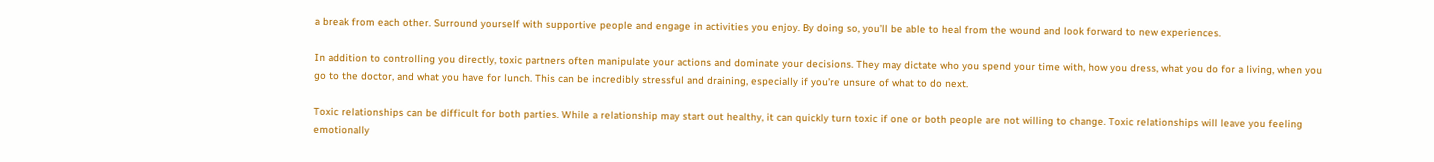a break from each other. Surround yourself with supportive people and engage in activities you enjoy. By doing so, you’ll be able to heal from the wound and look forward to new experiences.

In addition to controlling you directly, toxic partners often manipulate your actions and dominate your decisions. They may dictate who you spend your time with, how you dress, what you do for a living, when you go to the doctor, and what you have for lunch. This can be incredibly stressful and draining, especially if you’re unsure of what to do next.

Toxic relationships can be difficult for both parties. While a relationship may start out healthy, it can quickly turn toxic if one or both people are not willing to change. Toxic relationships will leave you feeling emotionally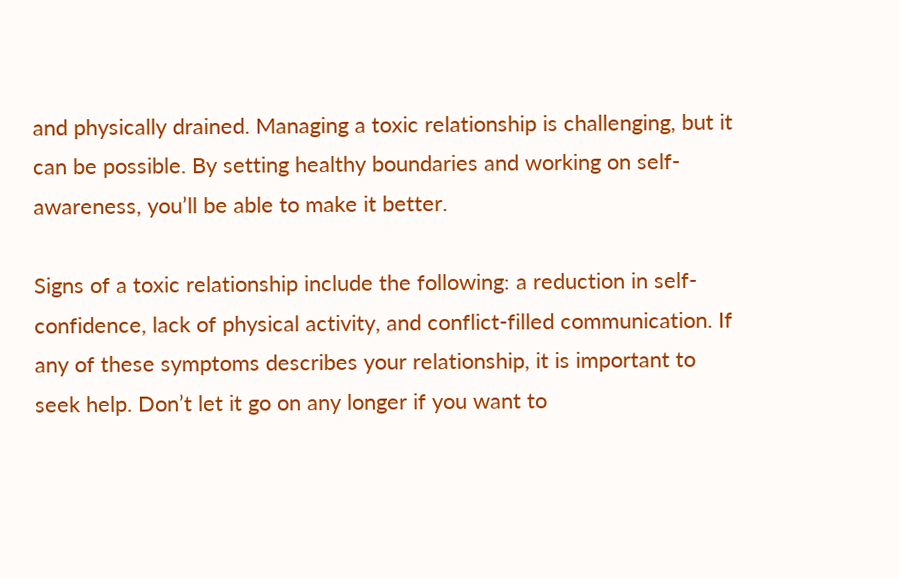and physically drained. Managing a toxic relationship is challenging, but it can be possible. By setting healthy boundaries and working on self-awareness, you’ll be able to make it better.

Signs of a toxic relationship include the following: a reduction in self-confidence, lack of physical activity, and conflict-filled communication. If any of these symptoms describes your relationship, it is important to seek help. Don’t let it go on any longer if you want to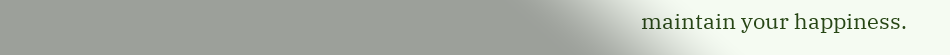maintain your happiness.